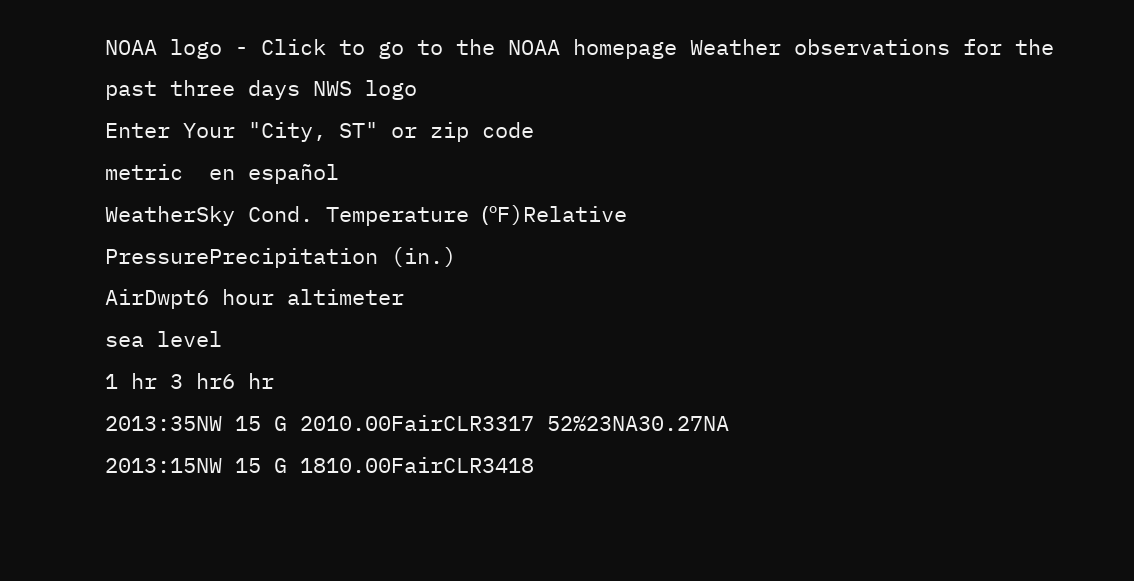NOAA logo - Click to go to the NOAA homepage Weather observations for the past three days NWS logo
Enter Your "City, ST" or zip code
metric  en español
WeatherSky Cond. Temperature (ºF)Relative
PressurePrecipitation (in.)
AirDwpt6 hour altimeter
sea level
1 hr 3 hr6 hr
2013:35NW 15 G 2010.00FairCLR3317 52%23NA30.27NA
2013:15NW 15 G 1810.00FairCLR3418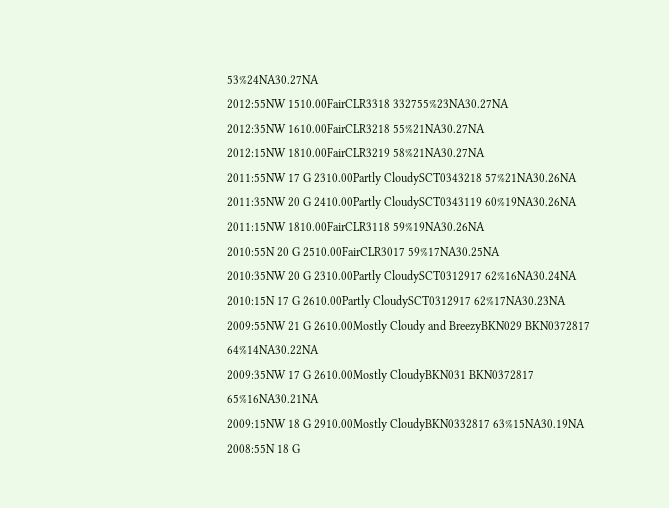53%24NA30.27NA
2012:55NW 1510.00FairCLR3318 332755%23NA30.27NA
2012:35NW 1610.00FairCLR3218 55%21NA30.27NA
2012:15NW 1810.00FairCLR3219 58%21NA30.27NA
2011:55NW 17 G 2310.00Partly CloudySCT0343218 57%21NA30.26NA
2011:35NW 20 G 2410.00Partly CloudySCT0343119 60%19NA30.26NA
2011:15NW 1810.00FairCLR3118 59%19NA30.26NA
2010:55N 20 G 2510.00FairCLR3017 59%17NA30.25NA
2010:35NW 20 G 2310.00Partly CloudySCT0312917 62%16NA30.24NA
2010:15N 17 G 2610.00Partly CloudySCT0312917 62%17NA30.23NA
2009:55NW 21 G 2610.00Mostly Cloudy and BreezyBKN029 BKN0372817 64%14NA30.22NA
2009:35NW 17 G 2610.00Mostly CloudyBKN031 BKN0372817 65%16NA30.21NA
2009:15NW 18 G 2910.00Mostly CloudyBKN0332817 63%15NA30.19NA
2008:55N 18 G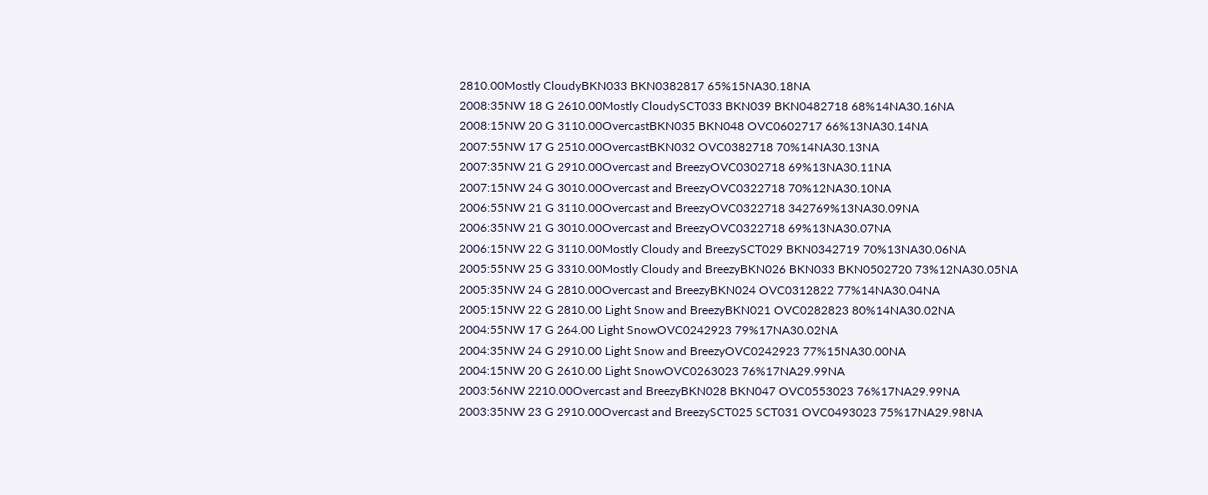2810.00Mostly CloudyBKN033 BKN0382817 65%15NA30.18NA
2008:35NW 18 G 2610.00Mostly CloudySCT033 BKN039 BKN0482718 68%14NA30.16NA
2008:15NW 20 G 3110.00OvercastBKN035 BKN048 OVC0602717 66%13NA30.14NA
2007:55NW 17 G 2510.00OvercastBKN032 OVC0382718 70%14NA30.13NA
2007:35NW 21 G 2910.00Overcast and BreezyOVC0302718 69%13NA30.11NA
2007:15NW 24 G 3010.00Overcast and BreezyOVC0322718 70%12NA30.10NA
2006:55NW 21 G 3110.00Overcast and BreezyOVC0322718 342769%13NA30.09NA
2006:35NW 21 G 3010.00Overcast and BreezyOVC0322718 69%13NA30.07NA
2006:15NW 22 G 3110.00Mostly Cloudy and BreezySCT029 BKN0342719 70%13NA30.06NA
2005:55NW 25 G 3310.00Mostly Cloudy and BreezyBKN026 BKN033 BKN0502720 73%12NA30.05NA
2005:35NW 24 G 2810.00Overcast and BreezyBKN024 OVC0312822 77%14NA30.04NA
2005:15NW 22 G 2810.00 Light Snow and BreezyBKN021 OVC0282823 80%14NA30.02NA
2004:55NW 17 G 264.00 Light SnowOVC0242923 79%17NA30.02NA
2004:35NW 24 G 2910.00 Light Snow and BreezyOVC0242923 77%15NA30.00NA
2004:15NW 20 G 2610.00 Light SnowOVC0263023 76%17NA29.99NA
2003:56NW 2210.00Overcast and BreezyBKN028 BKN047 OVC0553023 76%17NA29.99NA
2003:35NW 23 G 2910.00Overcast and BreezySCT025 SCT031 OVC0493023 75%17NA29.98NA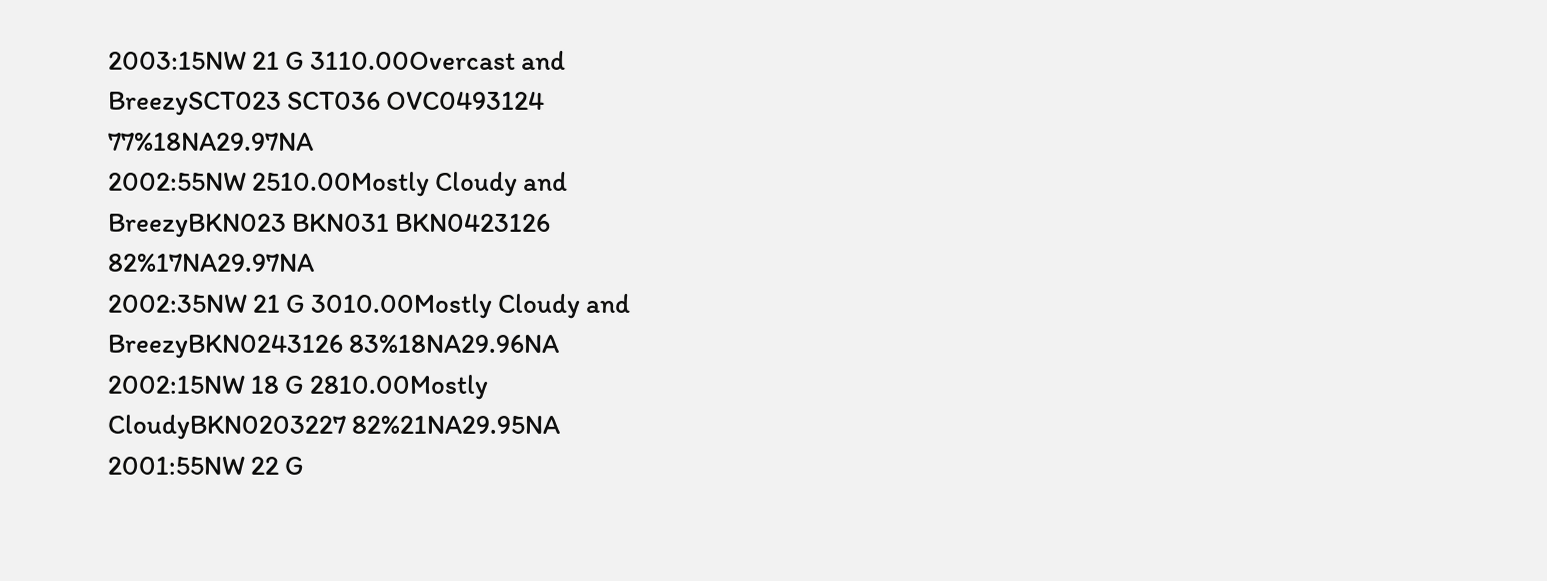2003:15NW 21 G 3110.00Overcast and BreezySCT023 SCT036 OVC0493124 77%18NA29.97NA
2002:55NW 2510.00Mostly Cloudy and BreezyBKN023 BKN031 BKN0423126 82%17NA29.97NA
2002:35NW 21 G 3010.00Mostly Cloudy and BreezyBKN0243126 83%18NA29.96NA
2002:15NW 18 G 2810.00Mostly CloudyBKN0203227 82%21NA29.95NA
2001:55NW 22 G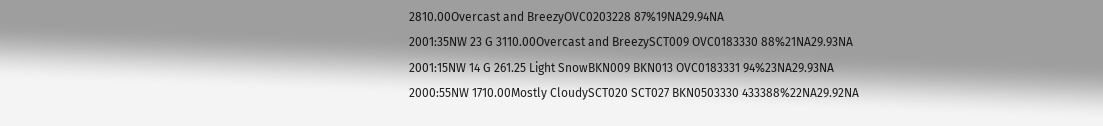2810.00Overcast and BreezyOVC0203228 87%19NA29.94NA
2001:35NW 23 G 3110.00Overcast and BreezySCT009 OVC0183330 88%21NA29.93NA
2001:15NW 14 G 261.25 Light SnowBKN009 BKN013 OVC0183331 94%23NA29.93NA
2000:55NW 1710.00Mostly CloudySCT020 SCT027 BKN0503330 433388%22NA29.92NA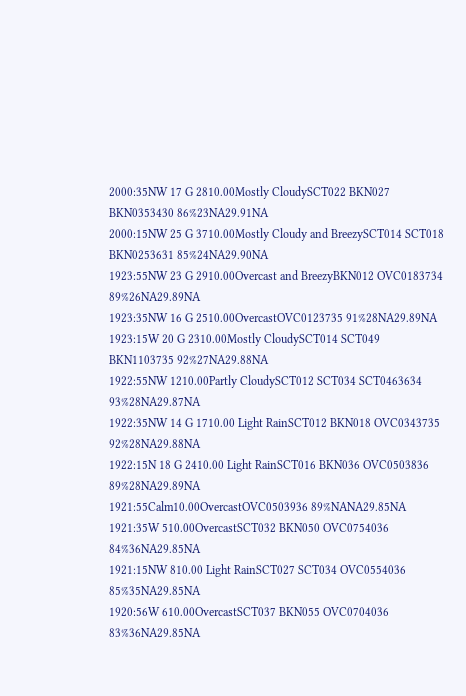2000:35NW 17 G 2810.00Mostly CloudySCT022 BKN027 BKN0353430 86%23NA29.91NA
2000:15NW 25 G 3710.00Mostly Cloudy and BreezySCT014 SCT018 BKN0253631 85%24NA29.90NA
1923:55NW 23 G 2910.00Overcast and BreezyBKN012 OVC0183734 89%26NA29.89NA
1923:35NW 16 G 2510.00OvercastOVC0123735 91%28NA29.89NA
1923:15W 20 G 2310.00Mostly CloudySCT014 SCT049 BKN1103735 92%27NA29.88NA
1922:55NW 1210.00Partly CloudySCT012 SCT034 SCT0463634 93%28NA29.87NA
1922:35NW 14 G 1710.00 Light RainSCT012 BKN018 OVC0343735 92%28NA29.88NA
1922:15N 18 G 2410.00 Light RainSCT016 BKN036 OVC0503836 89%28NA29.89NA
1921:55Calm10.00OvercastOVC0503936 89%NANA29.85NA
1921:35W 510.00OvercastSCT032 BKN050 OVC0754036 84%36NA29.85NA
1921:15NW 810.00 Light RainSCT027 SCT034 OVC0554036 85%35NA29.85NA
1920:56W 610.00OvercastSCT037 BKN055 OVC0704036 83%36NA29.85NA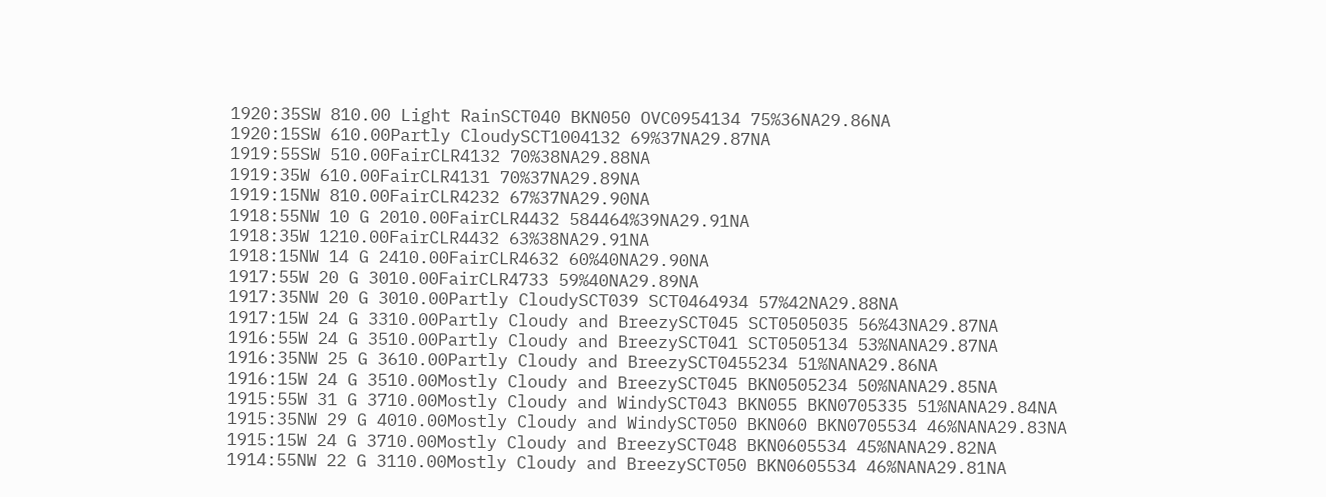1920:35SW 810.00 Light RainSCT040 BKN050 OVC0954134 75%36NA29.86NA
1920:15SW 610.00Partly CloudySCT1004132 69%37NA29.87NA
1919:55SW 510.00FairCLR4132 70%38NA29.88NA
1919:35W 610.00FairCLR4131 70%37NA29.89NA
1919:15NW 810.00FairCLR4232 67%37NA29.90NA
1918:55NW 10 G 2010.00FairCLR4432 584464%39NA29.91NA
1918:35W 1210.00FairCLR4432 63%38NA29.91NA
1918:15NW 14 G 2410.00FairCLR4632 60%40NA29.90NA
1917:55W 20 G 3010.00FairCLR4733 59%40NA29.89NA
1917:35NW 20 G 3010.00Partly CloudySCT039 SCT0464934 57%42NA29.88NA
1917:15W 24 G 3310.00Partly Cloudy and BreezySCT045 SCT0505035 56%43NA29.87NA
1916:55W 24 G 3510.00Partly Cloudy and BreezySCT041 SCT0505134 53%NANA29.87NA
1916:35NW 25 G 3610.00Partly Cloudy and BreezySCT0455234 51%NANA29.86NA
1916:15W 24 G 3510.00Mostly Cloudy and BreezySCT045 BKN0505234 50%NANA29.85NA
1915:55W 31 G 3710.00Mostly Cloudy and WindySCT043 BKN055 BKN0705335 51%NANA29.84NA
1915:35NW 29 G 4010.00Mostly Cloudy and WindySCT050 BKN060 BKN0705534 46%NANA29.83NA
1915:15W 24 G 3710.00Mostly Cloudy and BreezySCT048 BKN0605534 45%NANA29.82NA
1914:55NW 22 G 3110.00Mostly Cloudy and BreezySCT050 BKN0605534 46%NANA29.81NA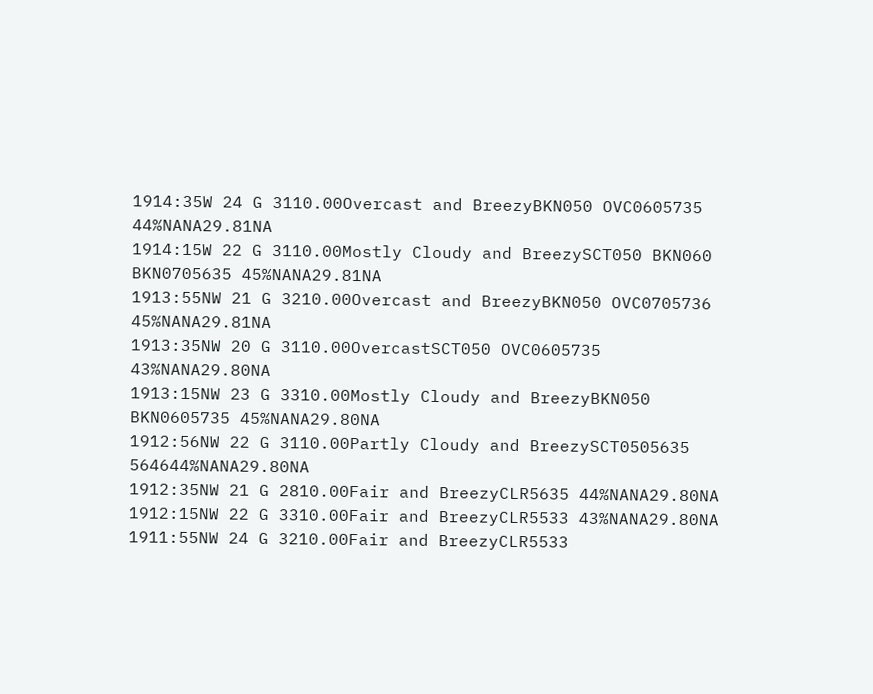1914:35W 24 G 3110.00Overcast and BreezyBKN050 OVC0605735 44%NANA29.81NA
1914:15W 22 G 3110.00Mostly Cloudy and BreezySCT050 BKN060 BKN0705635 45%NANA29.81NA
1913:55NW 21 G 3210.00Overcast and BreezyBKN050 OVC0705736 45%NANA29.81NA
1913:35NW 20 G 3110.00OvercastSCT050 OVC0605735 43%NANA29.80NA
1913:15NW 23 G 3310.00Mostly Cloudy and BreezyBKN050 BKN0605735 45%NANA29.80NA
1912:56NW 22 G 3110.00Partly Cloudy and BreezySCT0505635 564644%NANA29.80NA
1912:35NW 21 G 2810.00Fair and BreezyCLR5635 44%NANA29.80NA
1912:15NW 22 G 3310.00Fair and BreezyCLR5533 43%NANA29.80NA
1911:55NW 24 G 3210.00Fair and BreezyCLR5533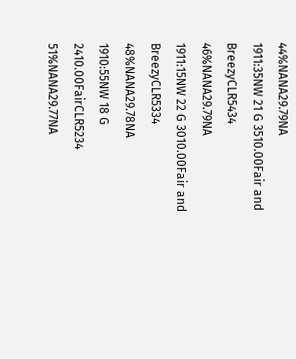44%NANA29.79NA
1911:35NW 21 G 3510.00Fair and BreezyCLR5434 46%NANA29.79NA
1911:15NW 22 G 3010.00Fair and BreezyCLR5334 48%NANA29.78NA
1910:55NW 18 G 2410.00FairCLR5234 51%NANA29.77NA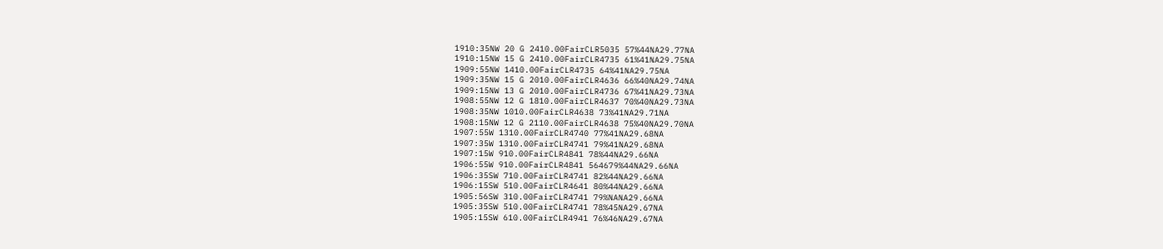1910:35NW 20 G 2410.00FairCLR5035 57%44NA29.77NA
1910:15NW 15 G 2410.00FairCLR4735 61%41NA29.75NA
1909:55NW 1410.00FairCLR4735 64%41NA29.75NA
1909:35NW 15 G 2010.00FairCLR4636 66%40NA29.74NA
1909:15NW 13 G 2010.00FairCLR4736 67%41NA29.73NA
1908:55NW 12 G 1810.00FairCLR4637 70%40NA29.73NA
1908:35NW 1010.00FairCLR4638 73%41NA29.71NA
1908:15NW 12 G 2110.00FairCLR4638 75%40NA29.70NA
1907:55W 1310.00FairCLR4740 77%41NA29.68NA
1907:35W 1310.00FairCLR4741 79%41NA29.68NA
1907:15W 910.00FairCLR4841 78%44NA29.66NA
1906:55W 910.00FairCLR4841 564679%44NA29.66NA
1906:35SW 710.00FairCLR4741 82%44NA29.66NA
1906:15SW 510.00FairCLR4641 80%44NA29.66NA
1905:56SW 310.00FairCLR4741 79%NANA29.66NA
1905:35SW 510.00FairCLR4741 78%45NA29.67NA
1905:15SW 610.00FairCLR4941 76%46NA29.67NA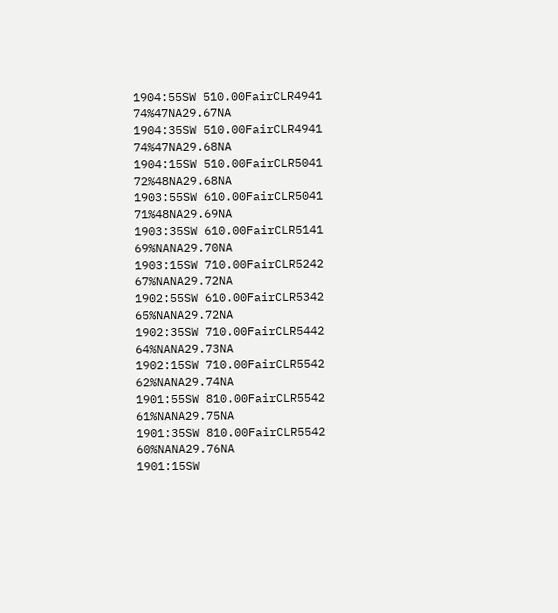1904:55SW 510.00FairCLR4941 74%47NA29.67NA
1904:35SW 510.00FairCLR4941 74%47NA29.68NA
1904:15SW 510.00FairCLR5041 72%48NA29.68NA
1903:55SW 610.00FairCLR5041 71%48NA29.69NA
1903:35SW 610.00FairCLR5141 69%NANA29.70NA
1903:15SW 710.00FairCLR5242 67%NANA29.72NA
1902:55SW 610.00FairCLR5342 65%NANA29.72NA
1902:35SW 710.00FairCLR5442 64%NANA29.73NA
1902:15SW 710.00FairCLR5542 62%NANA29.74NA
1901:55SW 810.00FairCLR5542 61%NANA29.75NA
1901:35SW 810.00FairCLR5542 60%NANA29.76NA
1901:15SW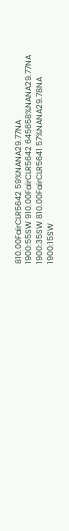810.00FairCLR5642 59%NANA29.77NA
1900:55SW 910.00FairCLR5642 645658%NANA29.77NA
1900:35SW 810.00FairCLR5641 57%NANA29.78NA
1900:15SW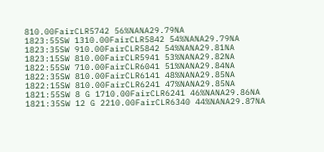810.00FairCLR5742 56%NANA29.79NA
1823:55SW 1310.00FairCLR5842 54%NANA29.79NA
1823:35SW 910.00FairCLR5842 54%NANA29.81NA
1823:15SW 810.00FairCLR5941 53%NANA29.82NA
1822:55SW 710.00FairCLR6041 51%NANA29.84NA
1822:35SW 810.00FairCLR6141 48%NANA29.85NA
1822:15SW 810.00FairCLR6241 47%NANA29.85NA
1821:55SW 8 G 1710.00FairCLR6241 46%NANA29.86NA
1821:35SW 12 G 2210.00FairCLR6340 44%NANA29.87NA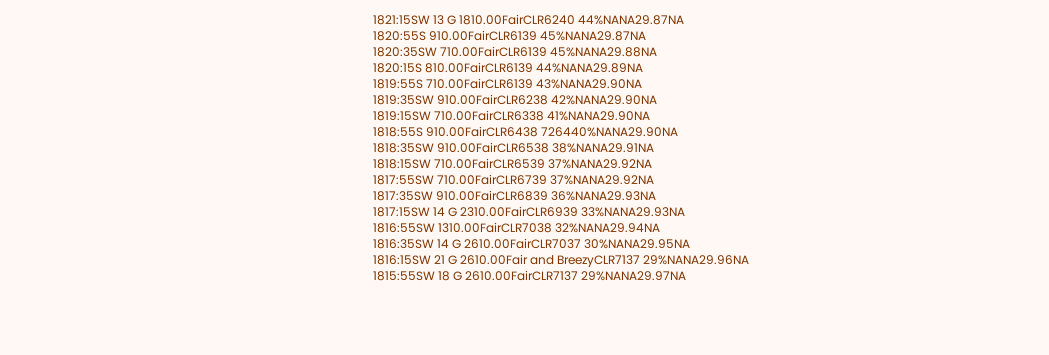1821:15SW 13 G 1810.00FairCLR6240 44%NANA29.87NA
1820:55S 910.00FairCLR6139 45%NANA29.87NA
1820:35SW 710.00FairCLR6139 45%NANA29.88NA
1820:15S 810.00FairCLR6139 44%NANA29.89NA
1819:55S 710.00FairCLR6139 43%NANA29.90NA
1819:35SW 910.00FairCLR6238 42%NANA29.90NA
1819:15SW 710.00FairCLR6338 41%NANA29.90NA
1818:55S 910.00FairCLR6438 726440%NANA29.90NA
1818:35SW 910.00FairCLR6538 38%NANA29.91NA
1818:15SW 710.00FairCLR6539 37%NANA29.92NA
1817:55SW 710.00FairCLR6739 37%NANA29.92NA
1817:35SW 910.00FairCLR6839 36%NANA29.93NA
1817:15SW 14 G 2310.00FairCLR6939 33%NANA29.93NA
1816:55SW 1310.00FairCLR7038 32%NANA29.94NA
1816:35SW 14 G 2610.00FairCLR7037 30%NANA29.95NA
1816:15SW 21 G 2610.00Fair and BreezyCLR7137 29%NANA29.96NA
1815:55SW 18 G 2610.00FairCLR7137 29%NANA29.97NA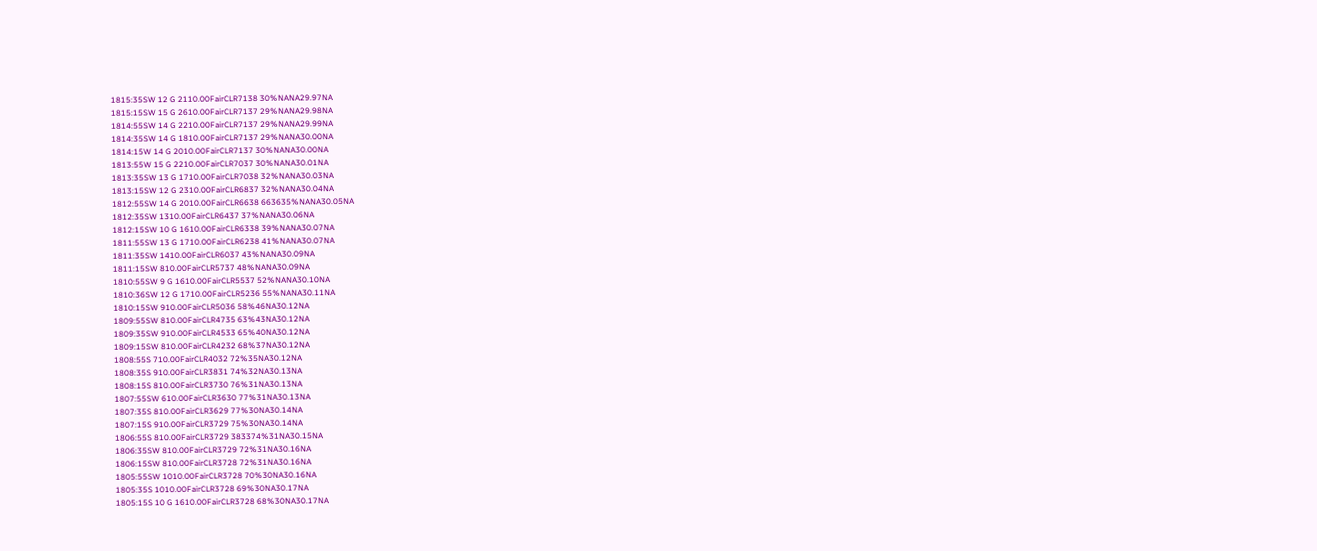1815:35SW 12 G 2110.00FairCLR7138 30%NANA29.97NA
1815:15SW 15 G 2610.00FairCLR7137 29%NANA29.98NA
1814:55SW 14 G 2210.00FairCLR7137 29%NANA29.99NA
1814:35SW 14 G 1810.00FairCLR7137 29%NANA30.00NA
1814:15W 14 G 2010.00FairCLR7137 30%NANA30.00NA
1813:55W 15 G 2210.00FairCLR7037 30%NANA30.01NA
1813:35SW 13 G 1710.00FairCLR7038 32%NANA30.03NA
1813:15SW 12 G 2310.00FairCLR6837 32%NANA30.04NA
1812:55SW 14 G 2010.00FairCLR6638 663635%NANA30.05NA
1812:35SW 1310.00FairCLR6437 37%NANA30.06NA
1812:15SW 10 G 1610.00FairCLR6338 39%NANA30.07NA
1811:55SW 13 G 1710.00FairCLR6238 41%NANA30.07NA
1811:35SW 1410.00FairCLR6037 43%NANA30.09NA
1811:15SW 810.00FairCLR5737 48%NANA30.09NA
1810:55SW 9 G 1610.00FairCLR5537 52%NANA30.10NA
1810:36SW 12 G 1710.00FairCLR5236 55%NANA30.11NA
1810:15SW 910.00FairCLR5036 58%46NA30.12NA
1809:55SW 810.00FairCLR4735 63%43NA30.12NA
1809:35SW 910.00FairCLR4533 65%40NA30.12NA
1809:15SW 810.00FairCLR4232 68%37NA30.12NA
1808:55S 710.00FairCLR4032 72%35NA30.12NA
1808:35S 910.00FairCLR3831 74%32NA30.13NA
1808:15S 810.00FairCLR3730 76%31NA30.13NA
1807:55SW 610.00FairCLR3630 77%31NA30.13NA
1807:35S 810.00FairCLR3629 77%30NA30.14NA
1807:15S 910.00FairCLR3729 75%30NA30.14NA
1806:55S 810.00FairCLR3729 383374%31NA30.15NA
1806:35SW 810.00FairCLR3729 72%31NA30.16NA
1806:15SW 810.00FairCLR3728 72%31NA30.16NA
1805:55SW 1010.00FairCLR3728 70%30NA30.16NA
1805:35S 1010.00FairCLR3728 69%30NA30.17NA
1805:15S 10 G 1610.00FairCLR3728 68%30NA30.17NA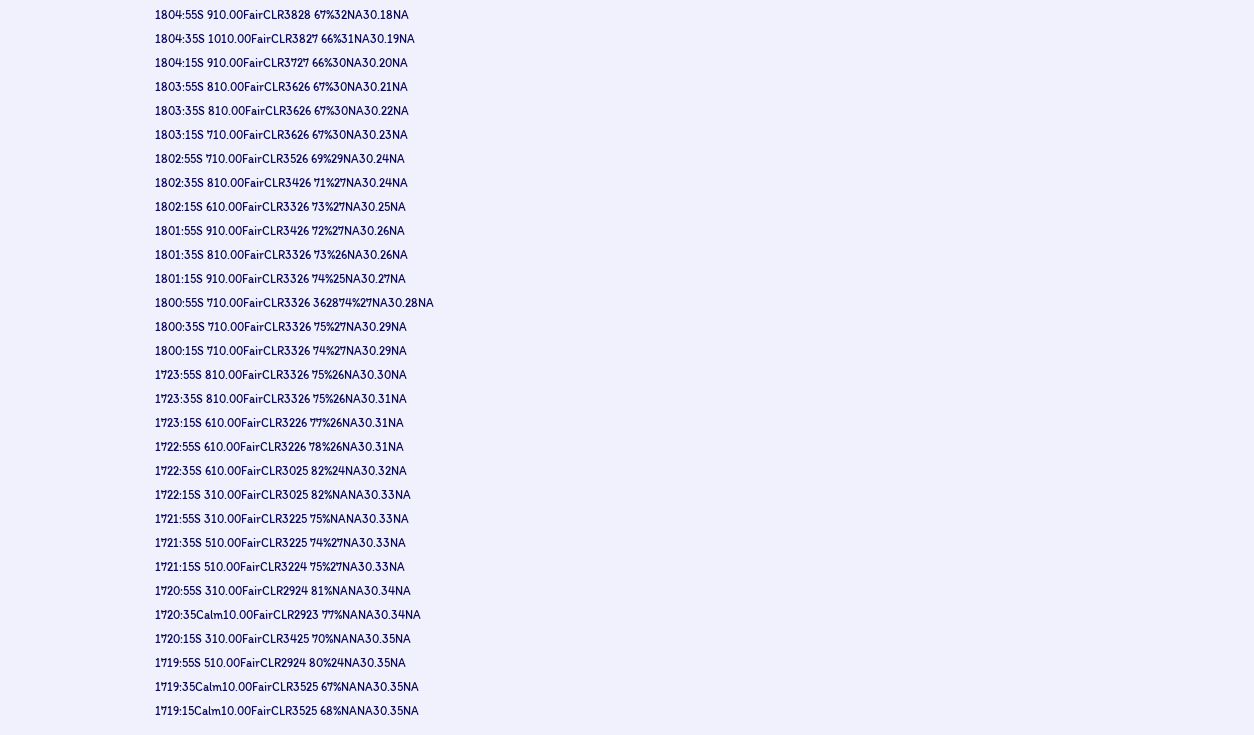1804:55S 910.00FairCLR3828 67%32NA30.18NA
1804:35S 1010.00FairCLR3827 66%31NA30.19NA
1804:15S 910.00FairCLR3727 66%30NA30.20NA
1803:55S 810.00FairCLR3626 67%30NA30.21NA
1803:35S 810.00FairCLR3626 67%30NA30.22NA
1803:15S 710.00FairCLR3626 67%30NA30.23NA
1802:55S 710.00FairCLR3526 69%29NA30.24NA
1802:35S 810.00FairCLR3426 71%27NA30.24NA
1802:15S 610.00FairCLR3326 73%27NA30.25NA
1801:55S 910.00FairCLR3426 72%27NA30.26NA
1801:35S 810.00FairCLR3326 73%26NA30.26NA
1801:15S 910.00FairCLR3326 74%25NA30.27NA
1800:55S 710.00FairCLR3326 362874%27NA30.28NA
1800:35S 710.00FairCLR3326 75%27NA30.29NA
1800:15S 710.00FairCLR3326 74%27NA30.29NA
1723:55S 810.00FairCLR3326 75%26NA30.30NA
1723:35S 810.00FairCLR3326 75%26NA30.31NA
1723:15S 610.00FairCLR3226 77%26NA30.31NA
1722:55S 610.00FairCLR3226 78%26NA30.31NA
1722:35S 610.00FairCLR3025 82%24NA30.32NA
1722:15S 310.00FairCLR3025 82%NANA30.33NA
1721:55S 310.00FairCLR3225 75%NANA30.33NA
1721:35S 510.00FairCLR3225 74%27NA30.33NA
1721:15S 510.00FairCLR3224 75%27NA30.33NA
1720:55S 310.00FairCLR2924 81%NANA30.34NA
1720:35Calm10.00FairCLR2923 77%NANA30.34NA
1720:15S 310.00FairCLR3425 70%NANA30.35NA
1719:55S 510.00FairCLR2924 80%24NA30.35NA
1719:35Calm10.00FairCLR3525 67%NANA30.35NA
1719:15Calm10.00FairCLR3525 68%NANA30.35NA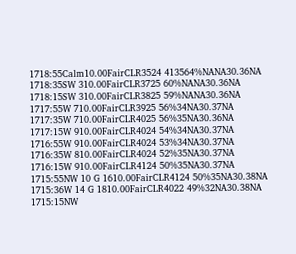1718:55Calm10.00FairCLR3524 413564%NANA30.36NA
1718:35SW 310.00FairCLR3725 60%NANA30.36NA
1718:15SW 310.00FairCLR3825 59%NANA30.36NA
1717:55W 710.00FairCLR3925 56%34NA30.37NA
1717:35W 710.00FairCLR4025 56%35NA30.36NA
1717:15W 910.00FairCLR4024 54%34NA30.37NA
1716:55W 910.00FairCLR4024 53%34NA30.37NA
1716:35W 810.00FairCLR4024 52%35NA30.37NA
1716:15W 910.00FairCLR4124 50%35NA30.37NA
1715:55NW 10 G 1610.00FairCLR4124 50%35NA30.38NA
1715:36W 14 G 1810.00FairCLR4022 49%32NA30.38NA
1715:15NW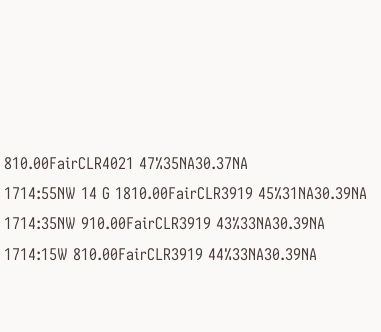810.00FairCLR4021 47%35NA30.37NA
1714:55NW 14 G 1810.00FairCLR3919 45%31NA30.39NA
1714:35NW 910.00FairCLR3919 43%33NA30.39NA
1714:15W 810.00FairCLR3919 44%33NA30.39NA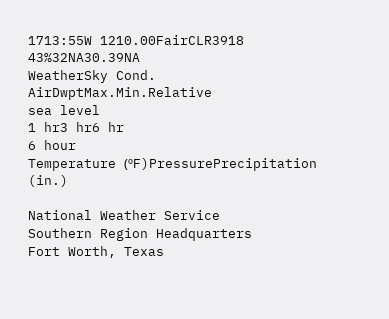1713:55W 1210.00FairCLR3918 43%32NA30.39NA
WeatherSky Cond. AirDwptMax.Min.Relative
sea level
1 hr3 hr6 hr
6 hour
Temperature (ºF)PressurePrecipitation (in.)

National Weather Service
Southern Region Headquarters
Fort Worth, Texas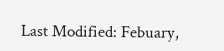Last Modified: Febuary,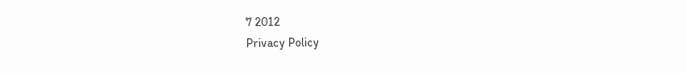7 2012
Privacy Policy